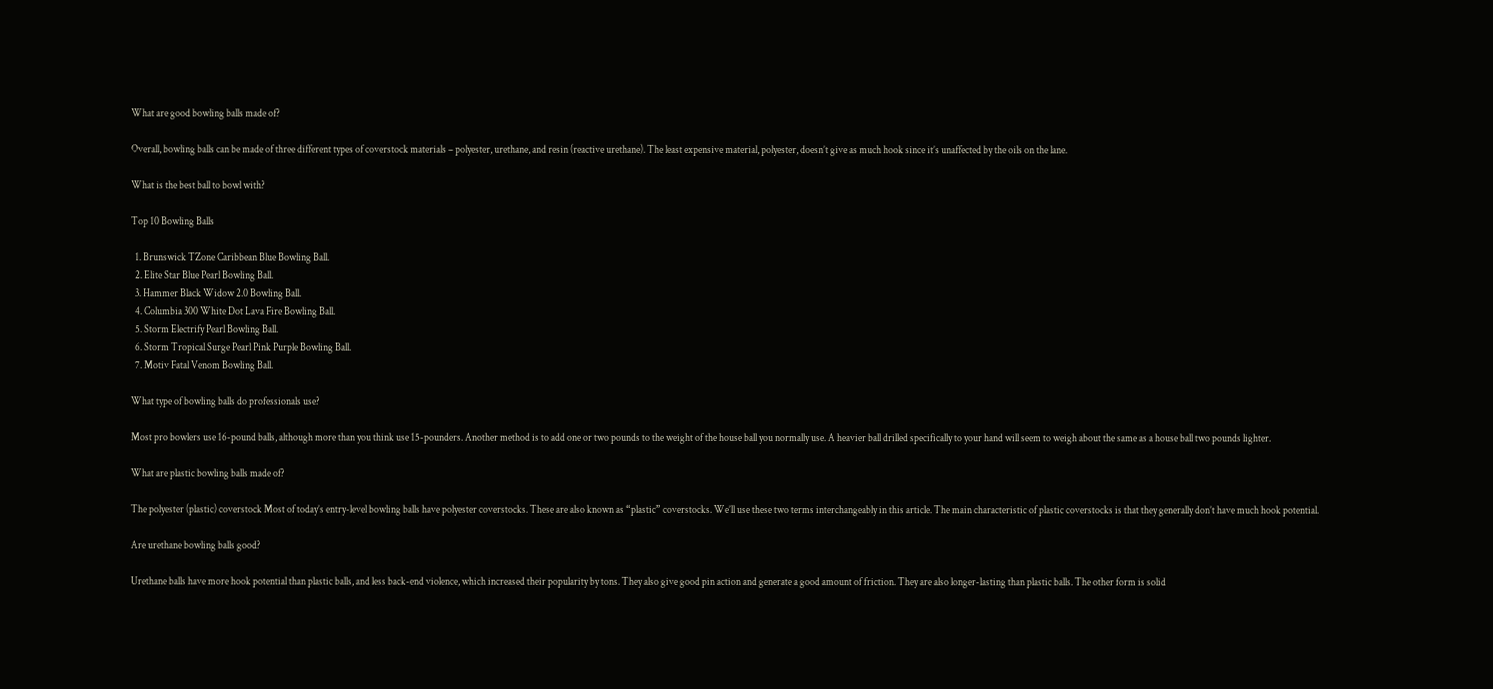What are good bowling balls made of?

Overall, bowling balls can be made of three different types of coverstock materials – polyester, urethane, and resin (reactive urethane). The least expensive material, polyester, doesn’t give as much hook since it’s unaffected by the oils on the lane.

What is the best ball to bowl with?

Top 10 Bowling Balls

  1. Brunswick TZone Caribbean Blue Bowling Ball.
  2. Elite Star Blue Pearl Bowling Ball.
  3. Hammer Black Widow 2.0 Bowling Ball.
  4. Columbia 300 White Dot Lava Fire Bowling Ball.
  5. Storm Electrify Pearl Bowling Ball.
  6. Storm Tropical Surge Pearl Pink Purple Bowling Ball.
  7. Motiv Fatal Venom Bowling Ball.

What type of bowling balls do professionals use?

Most pro bowlers use 16-pound balls, although more than you think use 15-pounders. Another method is to add one or two pounds to the weight of the house ball you normally use. A heavier ball drilled specifically to your hand will seem to weigh about the same as a house ball two pounds lighter.

What are plastic bowling balls made of?

The polyester (plastic) coverstock Most of today’s entry-level bowling balls have polyester coverstocks. These are also known as “plastic” coverstocks. We’ll use these two terms interchangeably in this article. The main characteristic of plastic coverstocks is that they generally don’t have much hook potential.

Are urethane bowling balls good?

Urethane balls have more hook potential than plastic balls, and less back-end violence, which increased their popularity by tons. They also give good pin action and generate a good amount of friction. They are also longer-lasting than plastic balls. The other form is solid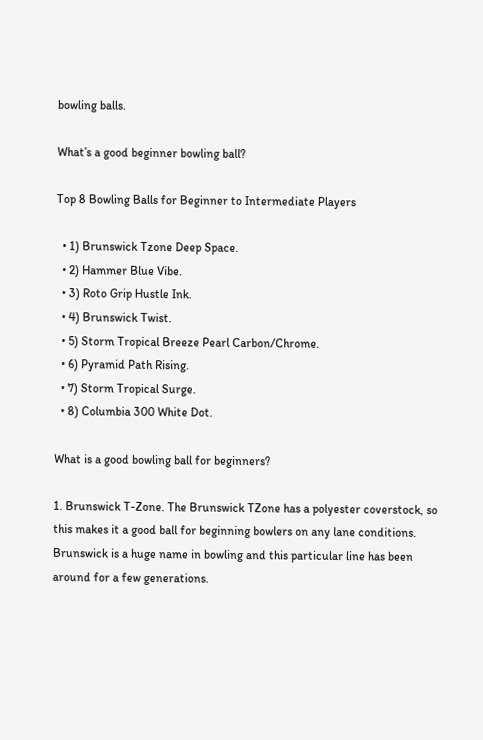bowling balls.

What’s a good beginner bowling ball?

Top 8 Bowling Balls for Beginner to Intermediate Players

  • 1) Brunswick Tzone Deep Space.
  • 2) Hammer Blue Vibe.
  • 3) Roto Grip Hustle Ink.
  • 4) Brunswick Twist.
  • 5) Storm Tropical Breeze Pearl Carbon/Chrome.
  • 6) Pyramid Path Rising.
  • 7) Storm Tropical Surge.
  • 8) Columbia 300 White Dot.

What is a good bowling ball for beginners?

1. Brunswick T-Zone. The Brunswick TZone has a polyester coverstock, so this makes it a good ball for beginning bowlers on any lane conditions. Brunswick is a huge name in bowling and this particular line has been around for a few generations.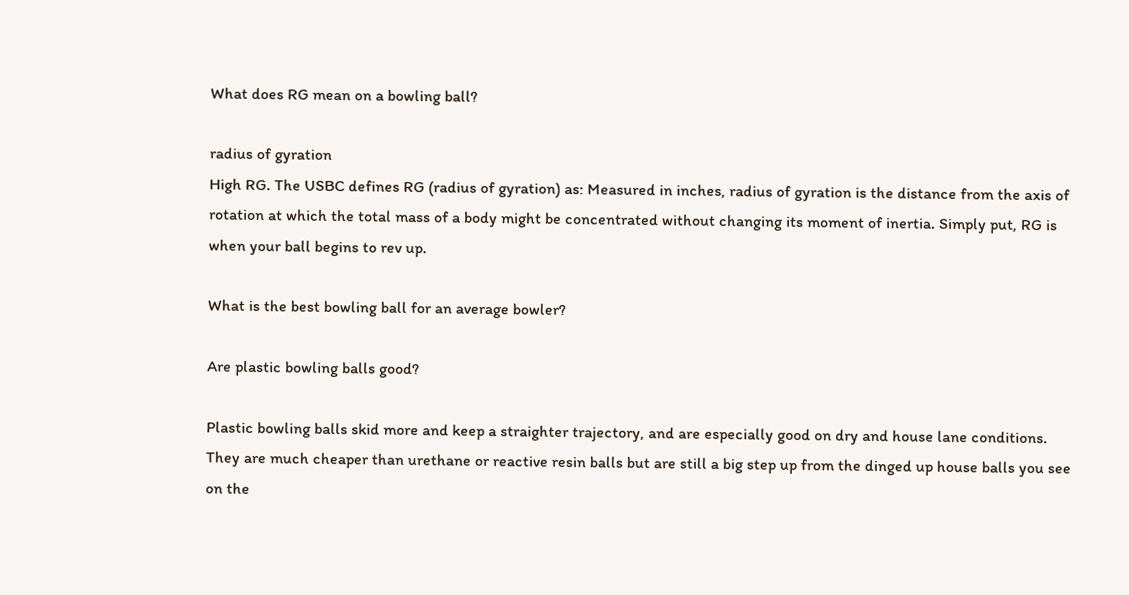What does RG mean on a bowling ball?

radius of gyration
High RG. The USBC defines RG (radius of gyration) as: Measured in inches, radius of gyration is the distance from the axis of rotation at which the total mass of a body might be concentrated without changing its moment of inertia. Simply put, RG is when your ball begins to rev up.

What is the best bowling ball for an average bowler?

Are plastic bowling balls good?

Plastic bowling balls skid more and keep a straighter trajectory, and are especially good on dry and house lane conditions. They are much cheaper than urethane or reactive resin balls but are still a big step up from the dinged up house balls you see on the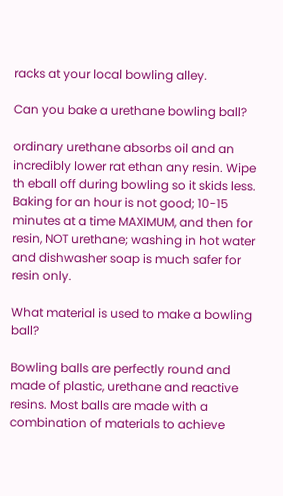racks at your local bowling alley.

Can you bake a urethane bowling ball?

ordinary urethane absorbs oil and an incredibly lower rat ethan any resin. Wipe th eball off during bowling so it skids less. Baking for an hour is not good; 10-15 minutes at a time MAXIMUM, and then for resin, NOT urethane; washing in hot water and dishwasher soap is much safer for resin only.

What material is used to make a bowling ball?

Bowling balls are perfectly round and made of plastic, urethane and reactive resins. Most balls are made with a combination of materials to achieve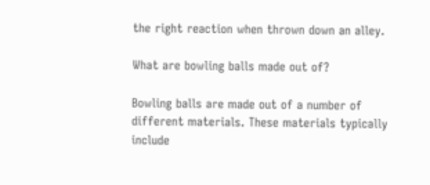the right reaction when thrown down an alley.

What are bowling balls made out of?

Bowling balls are made out of a number of different materials. These materials typically include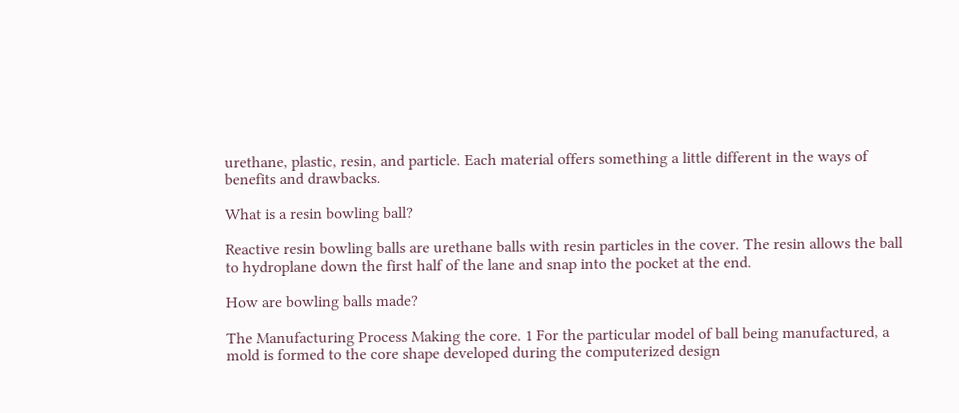urethane, plastic, resin, and particle. Each material offers something a little different in the ways of benefits and drawbacks.

What is a resin bowling ball?

Reactive resin bowling balls are urethane balls with resin particles in the cover. The resin allows the ball to hydroplane down the first half of the lane and snap into the pocket at the end.

How are bowling balls made?

The Manufacturing Process Making the core. 1 For the particular model of ball being manufactured, a mold is formed to the core shape developed during the computerized design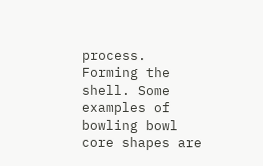process. Forming the shell. Some examples of bowling bowl core shapes are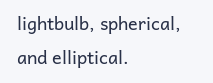lightbulb, spherical, and elliptical.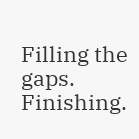Filling the gaps. Finishing.